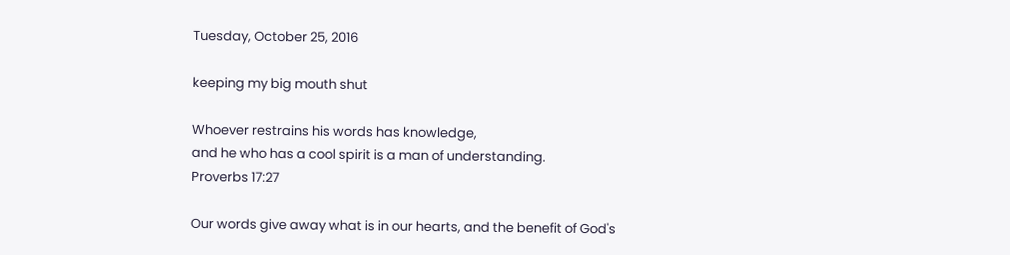Tuesday, October 25, 2016

keeping my big mouth shut

Whoever restrains his words has knowledge,
and he who has a cool spirit is a man of understanding.
Proverbs 17:27

Our words give away what is in our hearts, and the benefit of God's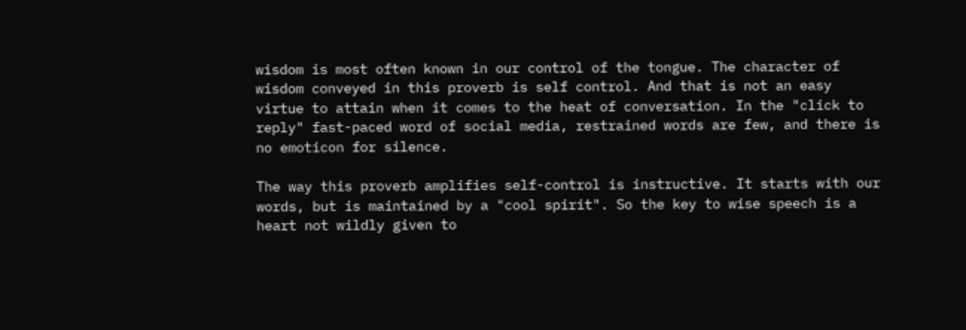wisdom is most often known in our control of the tongue. The character of wisdom conveyed in this proverb is self control. And that is not an easy virtue to attain when it comes to the heat of conversation. In the "click to reply" fast-paced word of social media, restrained words are few, and there is no emoticon for silence.

The way this proverb amplifies self-control is instructive. It starts with our words, but is maintained by a "cool spirit". So the key to wise speech is a heart not wildly given to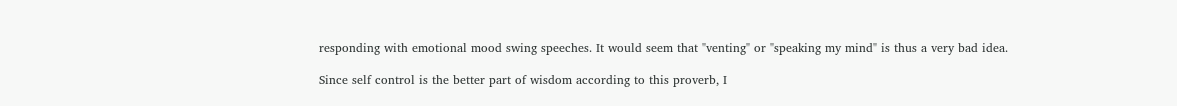responding with emotional mood swing speeches. It would seem that "venting" or "speaking my mind" is thus a very bad idea.

Since self control is the better part of wisdom according to this proverb, I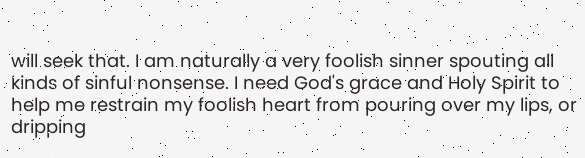will seek that. I am naturally a very foolish sinner spouting all kinds of sinful nonsense. I need God's grace and Holy Spirit to help me restrain my foolish heart from pouring over my lips, or dripping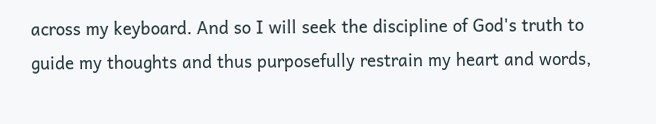across my keyboard. And so I will seek the discipline of God's truth to guide my thoughts and thus purposefully restrain my heart and words,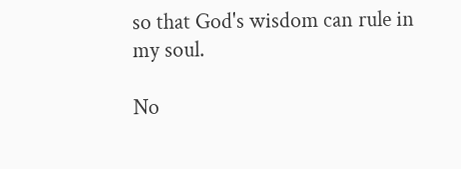so that God's wisdom can rule in my soul.

No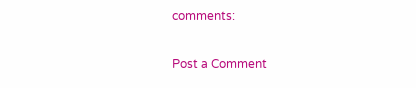comments:

Post a Comment